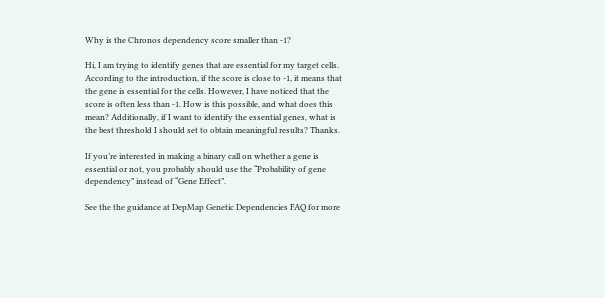Why is the Chronos dependency score smaller than -1?

Hi, I am trying to identify genes that are essential for my target cells. According to the introduction, if the score is close to -1, it means that the gene is essential for the cells. However, I have noticed that the score is often less than -1. How is this possible, and what does this mean? Additionally, if I want to identify the essential genes, what is the best threshold I should set to obtain meaningful results? Thanks.

If you’re interested in making a binary call on whether a gene is essential or not, you probably should use the “Probability of gene dependency” instead of “Gene Effect”.

See the the guidance at DepMap Genetic Dependencies FAQ for more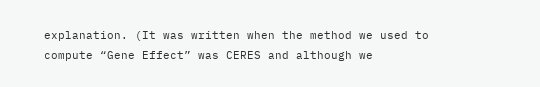explanation. (It was written when the method we used to compute “Gene Effect” was CERES and although we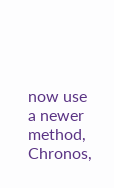now use a newer method, Chronos,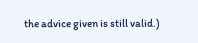the advice given is still valid.)